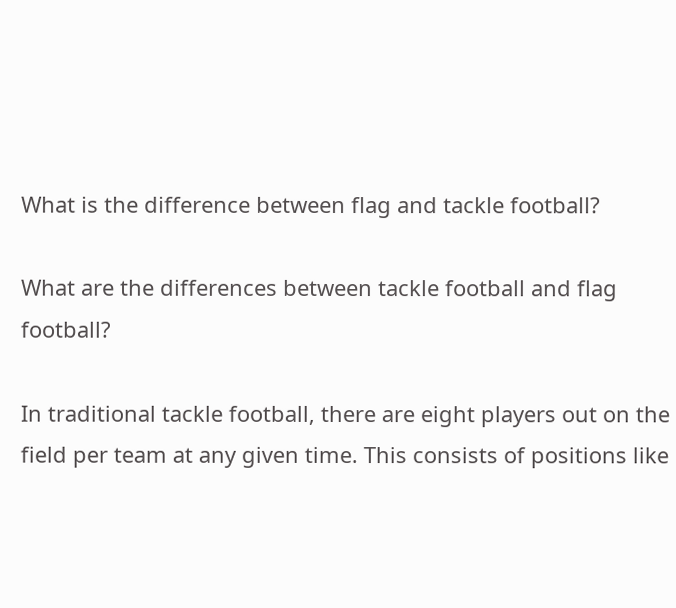What is the difference between flag and tackle football?

What are the differences between tackle football and flag football?

In traditional tackle football, there are eight players out on the field per team at any given time. This consists of positions like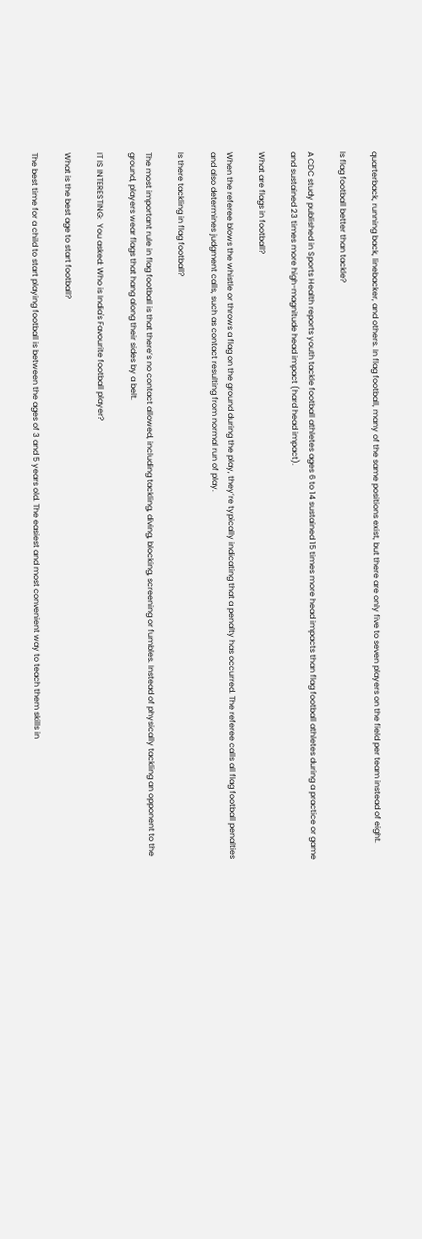quarterback, running back, linebacker, and others. In flag football, many of the same positions exist, but there are only five to seven players on the field per team instead of eight.

Is flag football better than tackle?

A CDC study published in Sports Health reports youth tackle football athletes ages 6 to 14 sustained 15 times more head impacts than flag football athletes during a practice or game and sustained 23 times more high-magnitude head impact (hard head impact).

What are flags in football?

When the referee blows the whistle or throws a flag on the ground during the play, they’re typically indicating that a penalty has occurred. The referee calls all flag football penalties and also determines judgment calls, such as contact resulting from normal run of play.

Is there tackling in flag football?

The most important rule in flag football is that there’s no contact allowed, including tackling, diving, blocking, screening or fumbles. Instead of physically tackling an opponent to the ground, players wear flags that hang along their sides by a belt.

IT IS INTERESTING:  You asked: Who is India's Favourite football player?

What is the best age to start football?

The best time for a child to start playing football is between the ages of 3 and 5 years old. The easiest and most convenient way to teach them skills in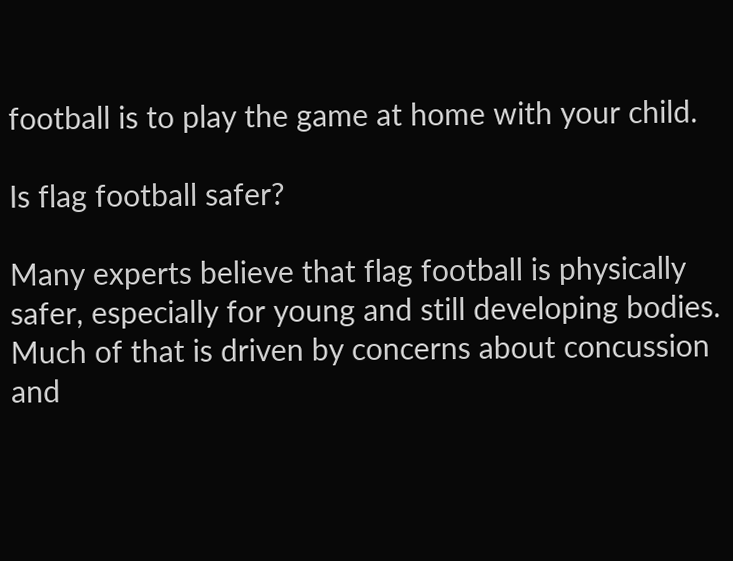football is to play the game at home with your child.

Is flag football safer?

Many experts believe that flag football is physically safer, especially for young and still developing bodies. Much of that is driven by concerns about concussion and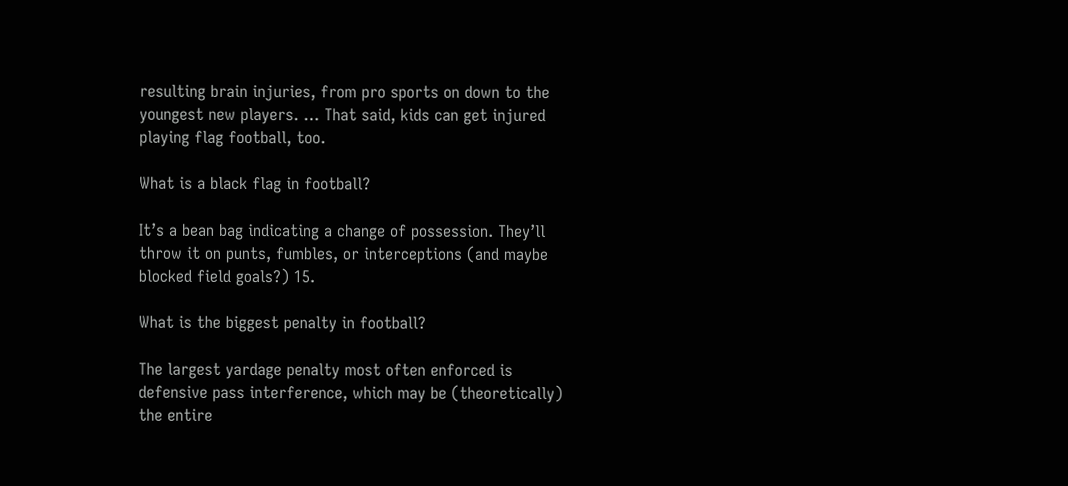resulting brain injuries, from pro sports on down to the youngest new players. … That said, kids can get injured playing flag football, too.

What is a black flag in football?

It’s a bean bag indicating a change of possession. They’ll throw it on punts, fumbles, or interceptions (and maybe blocked field goals?) 15.

What is the biggest penalty in football?

The largest yardage penalty most often enforced is defensive pass interference, which may be (theoretically) the entire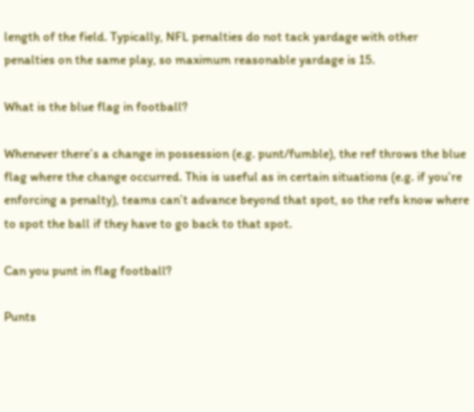length of the field. Typically, NFL penalties do not tack yardage with other penalties on the same play, so maximum reasonable yardage is 15.

What is the blue flag in football?

Whenever there’s a change in possession (e.g. punt/fumble), the ref throws the blue flag where the change occurred. This is useful as in certain situations (e.g. if you’re enforcing a penalty), teams can’t advance beyond that spot, so the refs know where to spot the ball if they have to go back to that spot.

Can you punt in flag football?

Punts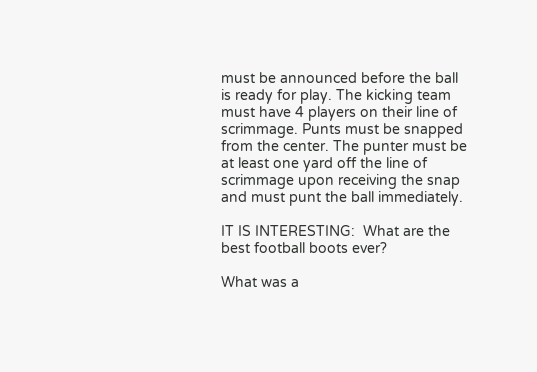must be announced before the ball is ready for play. The kicking team must have 4 players on their line of scrimmage. Punts must be snapped from the center. The punter must be at least one yard off the line of scrimmage upon receiving the snap and must punt the ball immediately.

IT IS INTERESTING:  What are the best football boots ever?

What was a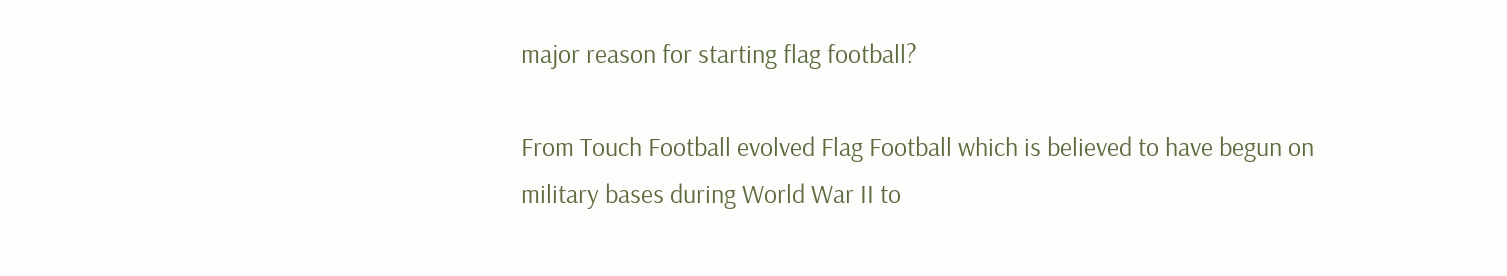major reason for starting flag football?

From Touch Football evolved Flag Football which is believed to have begun on military bases during World War II to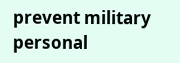prevent military personal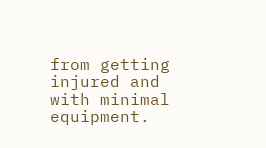from getting injured and with minimal equipment.